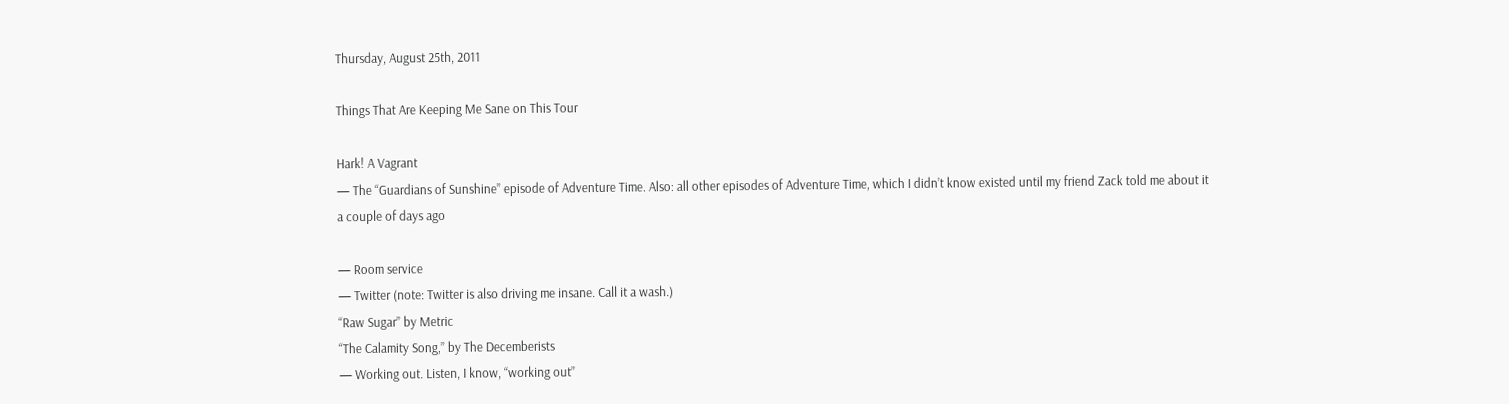Thursday, August 25th, 2011

Things That Are Keeping Me Sane on This Tour

Hark! A Vagrant
— The “Guardians of Sunshine” episode of Adventure Time. Also: all other episodes of Adventure Time, which I didn’t know existed until my friend Zack told me about it a couple of days ago

— Room service
— Twitter (note: Twitter is also driving me insane. Call it a wash.)
“Raw Sugar” by Metric
“The Calamity Song,” by The Decemberists
— Working out. Listen, I know, “working out”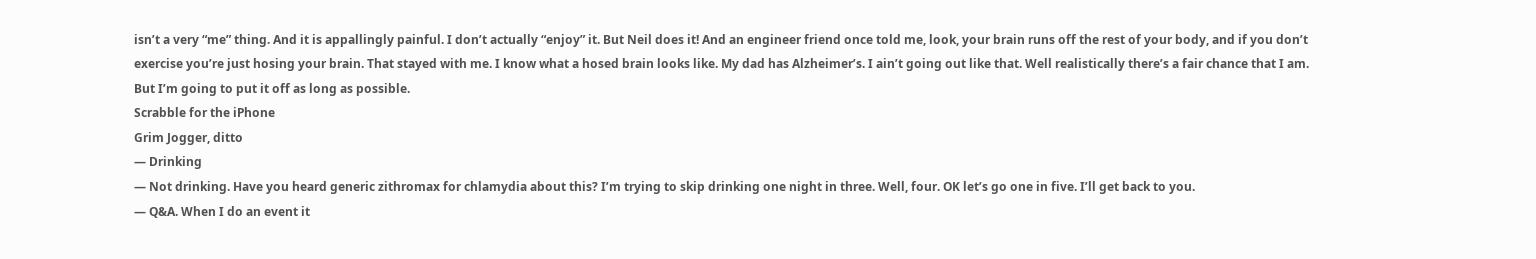isn’t a very “me” thing. And it is appallingly painful. I don’t actually “enjoy” it. But Neil does it! And an engineer friend once told me, look, your brain runs off the rest of your body, and if you don’t exercise you’re just hosing your brain. That stayed with me. I know what a hosed brain looks like. My dad has Alzheimer’s. I ain’t going out like that. Well realistically there’s a fair chance that I am. But I’m going to put it off as long as possible.
Scrabble for the iPhone
Grim Jogger, ditto
— Drinking
— Not drinking. Have you heard generic zithromax for chlamydia about this? I’m trying to skip drinking one night in three. Well, four. OK let’s go one in five. I’ll get back to you.
— Q&A. When I do an event it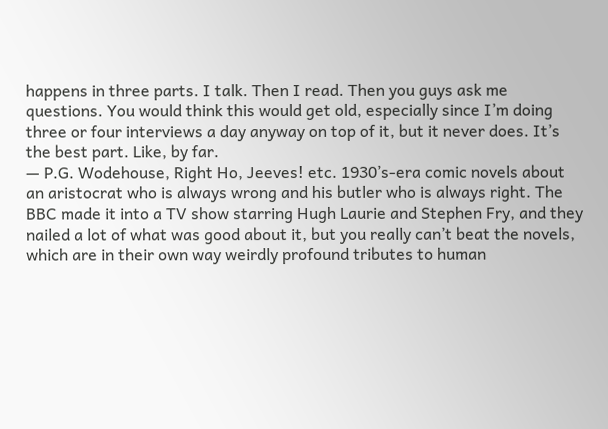happens in three parts. I talk. Then I read. Then you guys ask me questions. You would think this would get old, especially since I’m doing three or four interviews a day anyway on top of it, but it never does. It’s the best part. Like, by far.
— P.G. Wodehouse, Right Ho, Jeeves! etc. 1930’s-era comic novels about an aristocrat who is always wrong and his butler who is always right. The BBC made it into a TV show starring Hugh Laurie and Stephen Fry, and they nailed a lot of what was good about it, but you really can’t beat the novels, which are in their own way weirdly profound tributes to human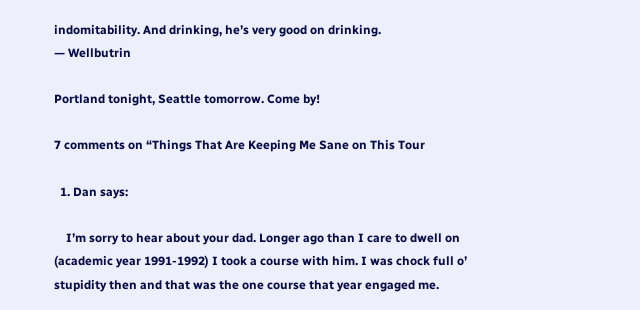indomitability. And drinking, he’s very good on drinking.
— Wellbutrin

Portland tonight, Seattle tomorrow. Come by!

7 comments on “Things That Are Keeping Me Sane on This Tour

  1. Dan says:

    I’m sorry to hear about your dad. Longer ago than I care to dwell on (academic year 1991-1992) I took a course with him. I was chock full o’ stupidity then and that was the one course that year engaged me.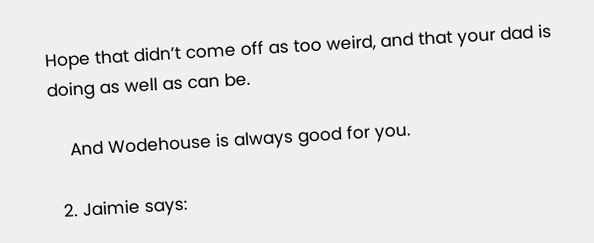Hope that didn’t come off as too weird, and that your dad is doing as well as can be.

    And Wodehouse is always good for you.

  2. Jaimie says: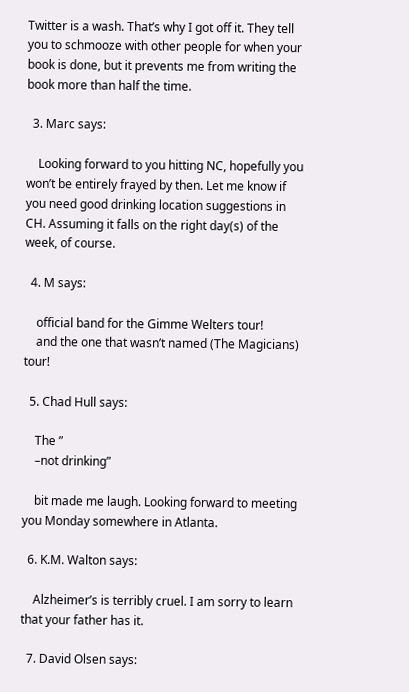Twitter is a wash. That’s why I got off it. They tell you to schmooze with other people for when your book is done, but it prevents me from writing the book more than half the time.

  3. Marc says:

    Looking forward to you hitting NC, hopefully you won’t be entirely frayed by then. Let me know if you need good drinking location suggestions in CH. Assuming it falls on the right day(s) of the week, of course.

  4. M says:

    official band for the Gimme Welters tour!
    and the one that wasn’t named (The Magicians) tour!

  5. Chad Hull says:

    The ”
    –not drinking”

    bit made me laugh. Looking forward to meeting you Monday somewhere in Atlanta.

  6. K.M. Walton says:

    Alzheimer’s is terribly cruel. I am sorry to learn that your father has it.

  7. David Olsen says: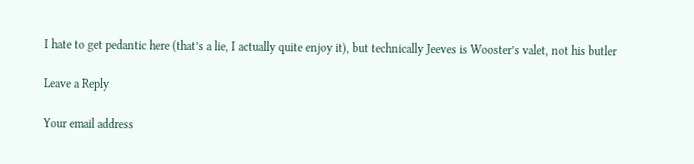I hate to get pedantic here (that’s a lie, I actually quite enjoy it), but technically Jeeves is Wooster’s valet, not his butler

Leave a Reply

Your email address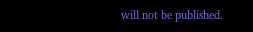will not be published.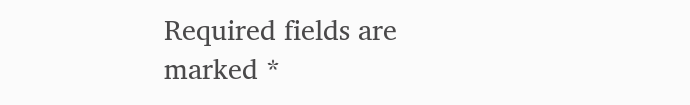Required fields are marked *